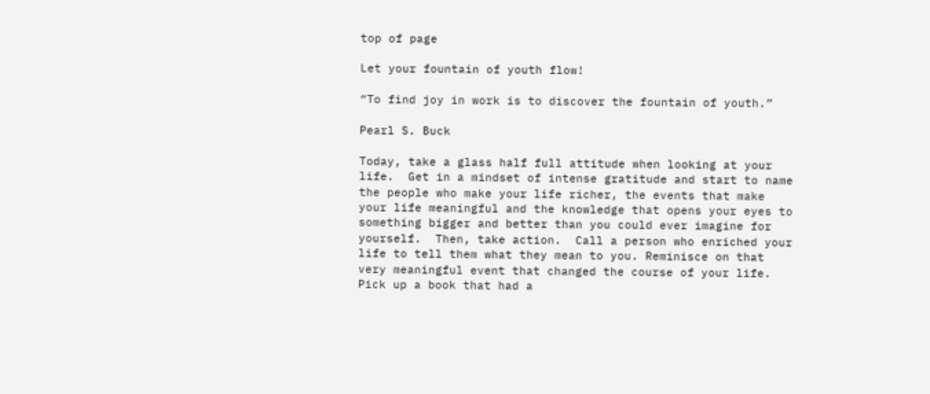top of page

Let your fountain of youth flow!

“To find joy in work is to discover the fountain of youth.”

Pearl S. Buck

Today, take a glass half full attitude when looking at your life.  Get in a mindset of intense gratitude and start to name the people who make your life richer, the events that make your life meaningful and the knowledge that opens your eyes to something bigger and better than you could ever imagine for yourself.  Then, take action.  Call a person who enriched your life to tell them what they mean to you. Reminisce on that very meaningful event that changed the course of your life. Pick up a book that had a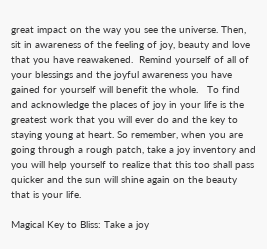great impact on the way you see the universe. Then, sit in awareness of the feeling of joy, beauty and love that you have reawakened.  Remind yourself of all of your blessings and the joyful awareness you have gained for yourself will benefit the whole.   To find and acknowledge the places of joy in your life is the greatest work that you will ever do and the key to staying young at heart. So remember, when you are going through a rough patch, take a joy inventory and you will help yourself to realize that this too shall pass quicker and the sun will shine again on the beauty that is your life.

Magical Key to Bliss: Take a joy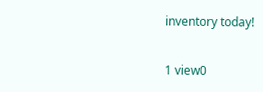inventory today!

1 view0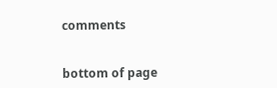comments


bottom of page